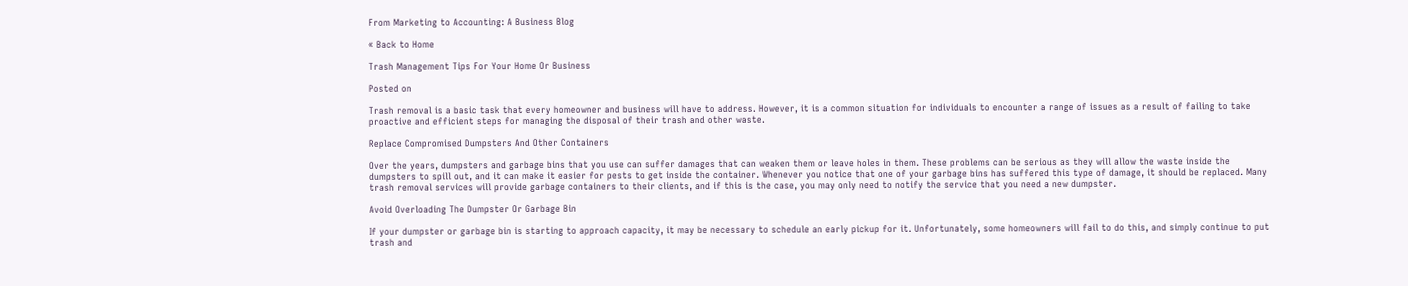From Marketing to Accounting: A Business Blog

« Back to Home

Trash Management Tips For Your Home Or Business

Posted on

Trash removal is a basic task that every homeowner and business will have to address. However, it is a common situation for individuals to encounter a range of issues as a result of failing to take proactive and efficient steps for managing the disposal of their trash and other waste.

Replace Compromised Dumpsters And Other Containers

Over the years, dumpsters and garbage bins that you use can suffer damages that can weaken them or leave holes in them. These problems can be serious as they will allow the waste inside the dumpsters to spill out, and it can make it easier for pests to get inside the container. Whenever you notice that one of your garbage bins has suffered this type of damage, it should be replaced. Many trash removal services will provide garbage containers to their clients, and if this is the case, you may only need to notify the service that you need a new dumpster.

Avoid Overloading The Dumpster Or Garbage Bin

If your dumpster or garbage bin is starting to approach capacity, it may be necessary to schedule an early pickup for it. Unfortunately, some homeowners will fail to do this, and simply continue to put trash and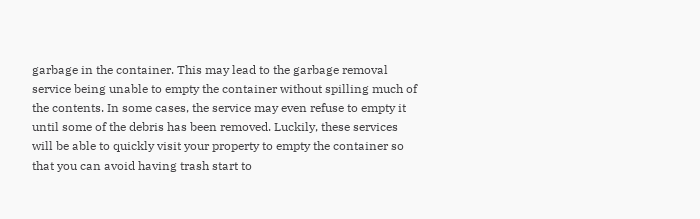garbage in the container. This may lead to the garbage removal service being unable to empty the container without spilling much of the contents. In some cases, the service may even refuse to empty it until some of the debris has been removed. Luckily, these services will be able to quickly visit your property to empty the container so that you can avoid having trash start to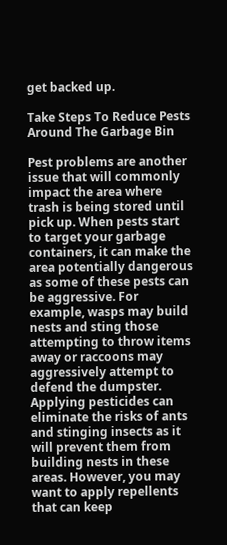get backed up.

Take Steps To Reduce Pests Around The Garbage Bin

Pest problems are another issue that will commonly impact the area where trash is being stored until pick up. When pests start to target your garbage containers, it can make the area potentially dangerous as some of these pests can be aggressive. For example, wasps may build nests and sting those attempting to throw items away or raccoons may aggressively attempt to defend the dumpster. Applying pesticides can eliminate the risks of ants and stinging insects as it will prevent them from building nests in these areas. However, you may want to apply repellents that can keep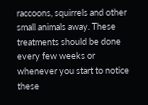raccoons, squirrels and other small animals away. These treatments should be done every few weeks or whenever you start to notice these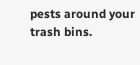pests around your trash bins.